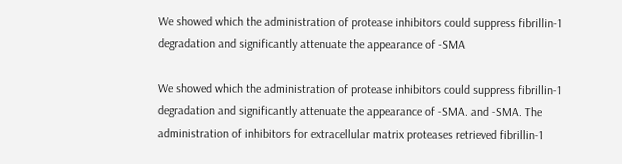We showed which the administration of protease inhibitors could suppress fibrillin-1 degradation and significantly attenuate the appearance of -SMA

We showed which the administration of protease inhibitors could suppress fibrillin-1 degradation and significantly attenuate the appearance of -SMA. and -SMA. The administration of inhibitors for extracellular matrix proteases retrieved fibrillin-1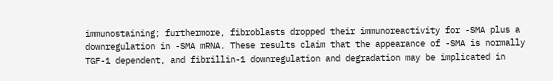immunostaining; furthermore, fibroblasts dropped their immunoreactivity for -SMA plus a downregulation in -SMA mRNA. These results claim that the appearance of -SMA is normally TGF-1 dependent, and fibrillin-1 downregulation and degradation may be implicated in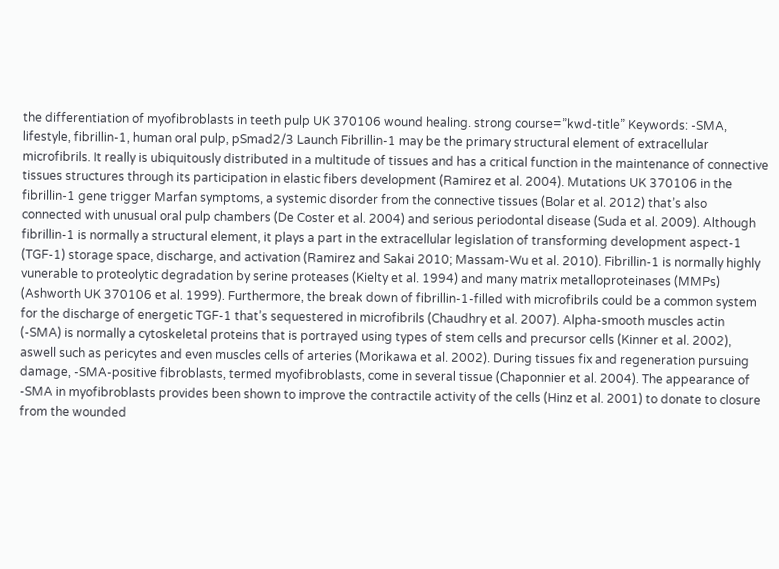the differentiation of myofibroblasts in teeth pulp UK 370106 wound healing. strong course=”kwd-title” Keywords: -SMA, lifestyle, fibrillin-1, human oral pulp, pSmad2/3 Launch Fibrillin-1 may be the primary structural element of extracellular microfibrils. It really is ubiquitously distributed in a multitude of tissues and has a critical function in the maintenance of connective tissues structures through its participation in elastic fibers development (Ramirez et al. 2004). Mutations UK 370106 in the fibrillin-1 gene trigger Marfan symptoms, a systemic disorder from the connective tissues (Bolar et al. 2012) that’s also connected with unusual oral pulp chambers (De Coster et al. 2004) and serious periodontal disease (Suda et al. 2009). Although fibrillin-1 is normally a structural element, it plays a part in the extracellular legislation of transforming development aspect-1 (TGF-1) storage space, discharge, and activation (Ramirez and Sakai 2010; Massam-Wu et al. 2010). Fibrillin-1 is normally highly vunerable to proteolytic degradation by serine proteases (Kielty et al. 1994) and many matrix metalloproteinases (MMPs) (Ashworth UK 370106 et al. 1999). Furthermore, the break down of fibrillin-1-filled with microfibrils could be a common system for the discharge of energetic TGF-1 that’s sequestered in microfibrils (Chaudhry et al. 2007). Alpha-smooth muscles actin (-SMA) is normally a cytoskeletal proteins that is portrayed using types of stem cells and precursor cells (Kinner et al. 2002), aswell such as pericytes and even muscles cells of arteries (Morikawa et al. 2002). During tissues fix and regeneration pursuing damage, -SMA-positive fibroblasts, termed myofibroblasts, come in several tissue (Chaponnier et al. 2004). The appearance of -SMA in myofibroblasts provides been shown to improve the contractile activity of the cells (Hinz et al. 2001) to donate to closure from the wounded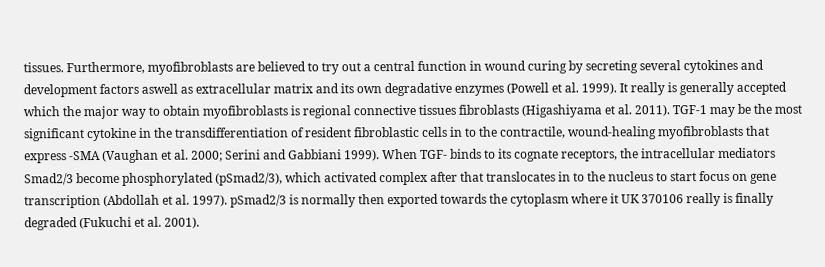tissues. Furthermore, myofibroblasts are believed to try out a central function in wound curing by secreting several cytokines and development factors aswell as extracellular matrix and its own degradative enzymes (Powell et al. 1999). It really is generally accepted which the major way to obtain myofibroblasts is regional connective tissues fibroblasts (Higashiyama et al. 2011). TGF-1 may be the most significant cytokine in the transdifferentiation of resident fibroblastic cells in to the contractile, wound-healing myofibroblasts that express -SMA (Vaughan et al. 2000; Serini and Gabbiani 1999). When TGF- binds to its cognate receptors, the intracellular mediators Smad2/3 become phosphorylated (pSmad2/3), which activated complex after that translocates in to the nucleus to start focus on gene transcription (Abdollah et al. 1997). pSmad2/3 is normally then exported towards the cytoplasm where it UK 370106 really is finally degraded (Fukuchi et al. 2001).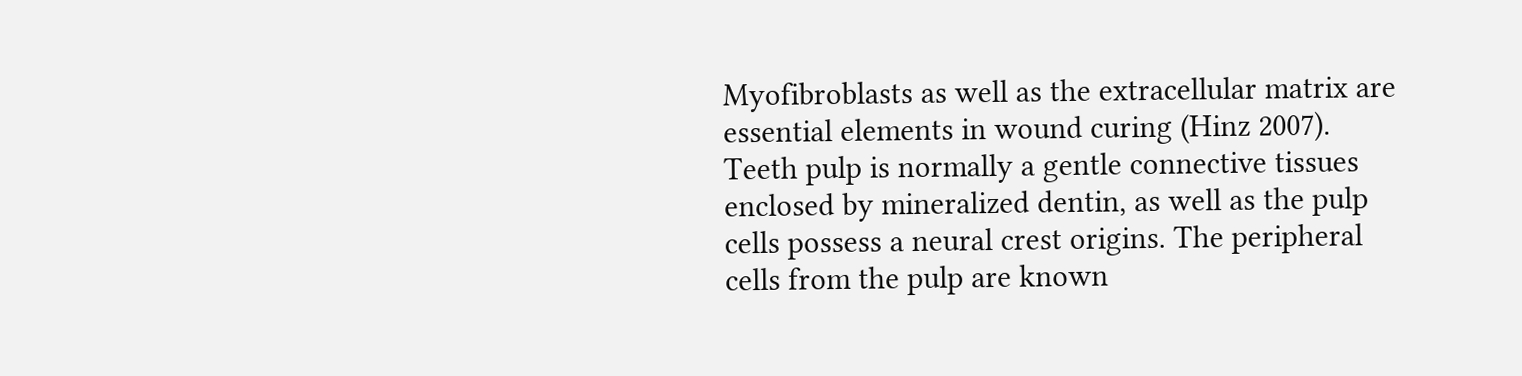Myofibroblasts as well as the extracellular matrix are essential elements in wound curing (Hinz 2007). Teeth pulp is normally a gentle connective tissues enclosed by mineralized dentin, as well as the pulp cells possess a neural crest origins. The peripheral cells from the pulp are known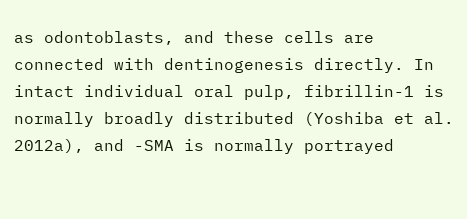as odontoblasts, and these cells are connected with dentinogenesis directly. In intact individual oral pulp, fibrillin-1 is normally broadly distributed (Yoshiba et al. 2012a), and -SMA is normally portrayed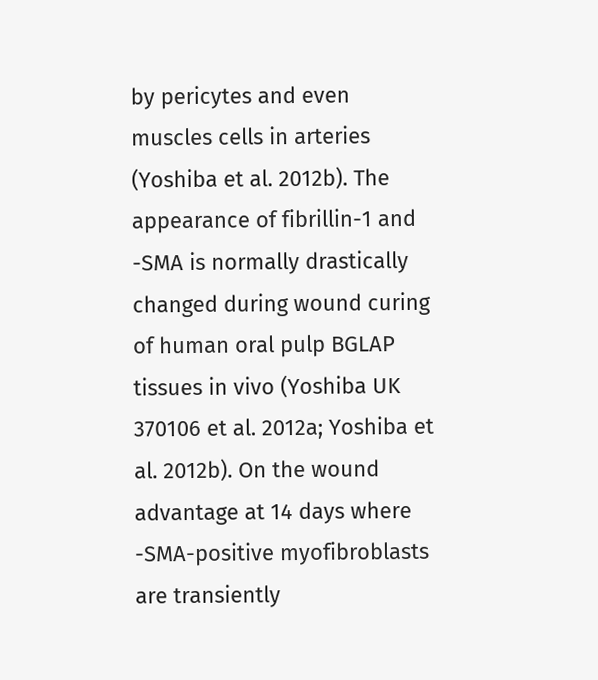by pericytes and even muscles cells in arteries (Yoshiba et al. 2012b). The appearance of fibrillin-1 and -SMA is normally drastically changed during wound curing of human oral pulp BGLAP tissues in vivo (Yoshiba UK 370106 et al. 2012a; Yoshiba et al. 2012b). On the wound advantage at 14 days where -SMA-positive myofibroblasts are transiently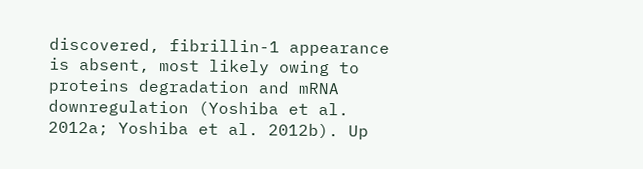discovered, fibrillin-1 appearance is absent, most likely owing to proteins degradation and mRNA downregulation (Yoshiba et al. 2012a; Yoshiba et al. 2012b). Up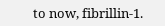to now, fibrillin-1.